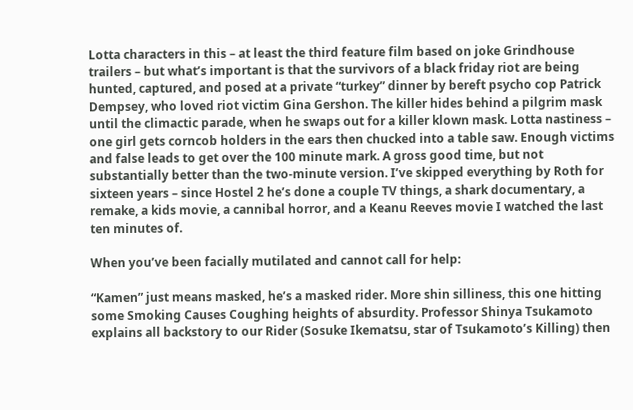Lotta characters in this – at least the third feature film based on joke Grindhouse trailers – but what’s important is that the survivors of a black friday riot are being hunted, captured, and posed at a private “turkey” dinner by bereft psycho cop Patrick Dempsey, who loved riot victim Gina Gershon. The killer hides behind a pilgrim mask until the climactic parade, when he swaps out for a killer klown mask. Lotta nastiness – one girl gets corncob holders in the ears then chucked into a table saw. Enough victims and false leads to get over the 100 minute mark. A gross good time, but not substantially better than the two-minute version. I’ve skipped everything by Roth for sixteen years – since Hostel 2 he’s done a couple TV things, a shark documentary, a remake, a kids movie, a cannibal horror, and a Keanu Reeves movie I watched the last ten minutes of.

When you’ve been facially mutilated and cannot call for help:

“Kamen” just means masked, he’s a masked rider. More shin silliness, this one hitting some Smoking Causes Coughing heights of absurdity. Professor Shinya Tsukamoto explains all backstory to our Rider (Sosuke Ikematsu, star of Tsukamoto’s Killing) then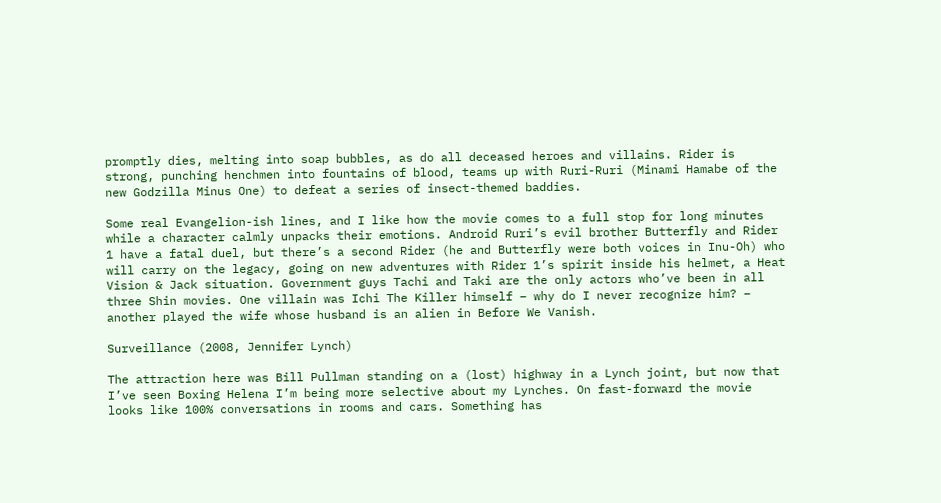promptly dies, melting into soap bubbles, as do all deceased heroes and villains. Rider is strong, punching henchmen into fountains of blood, teams up with Ruri-Ruri (Minami Hamabe of the new Godzilla Minus One) to defeat a series of insect-themed baddies.

Some real Evangelion-ish lines, and I like how the movie comes to a full stop for long minutes while a character calmly unpacks their emotions. Android Ruri’s evil brother Butterfly and Rider 1 have a fatal duel, but there’s a second Rider (he and Butterfly were both voices in Inu-Oh) who will carry on the legacy, going on new adventures with Rider 1’s spirit inside his helmet, a Heat Vision & Jack situation. Government guys Tachi and Taki are the only actors who’ve been in all three Shin movies. One villain was Ichi The Killer himself – why do I never recognize him? – another played the wife whose husband is an alien in Before We Vanish.

Surveillance (2008, Jennifer Lynch)

The attraction here was Bill Pullman standing on a (lost) highway in a Lynch joint, but now that I’ve seen Boxing Helena I’m being more selective about my Lynches. On fast-forward the movie looks like 100% conversations in rooms and cars. Something has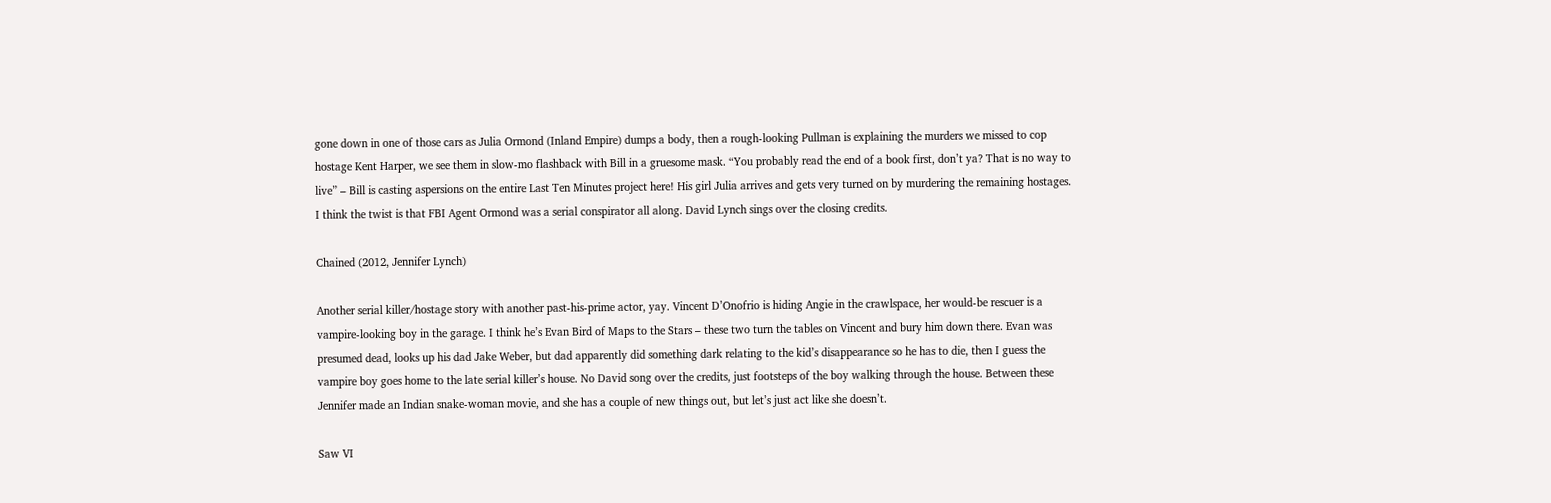gone down in one of those cars as Julia Ormond (Inland Empire) dumps a body, then a rough-looking Pullman is explaining the murders we missed to cop hostage Kent Harper, we see them in slow-mo flashback with Bill in a gruesome mask. “You probably read the end of a book first, don’t ya? That is no way to live” – Bill is casting aspersions on the entire Last Ten Minutes project here! His girl Julia arrives and gets very turned on by murdering the remaining hostages. I think the twist is that FBI Agent Ormond was a serial conspirator all along. David Lynch sings over the closing credits.

Chained (2012, Jennifer Lynch)

Another serial killer/hostage story with another past-his-prime actor, yay. Vincent D’Onofrio is hiding Angie in the crawlspace, her would-be rescuer is a vampire-looking boy in the garage. I think he’s Evan Bird of Maps to the Stars – these two turn the tables on Vincent and bury him down there. Evan was presumed dead, looks up his dad Jake Weber, but dad apparently did something dark relating to the kid’s disappearance so he has to die, then I guess the vampire boy goes home to the late serial killer’s house. No David song over the credits, just footsteps of the boy walking through the house. Between these Jennifer made an Indian snake-woman movie, and she has a couple of new things out, but let’s just act like she doesn’t.

Saw VI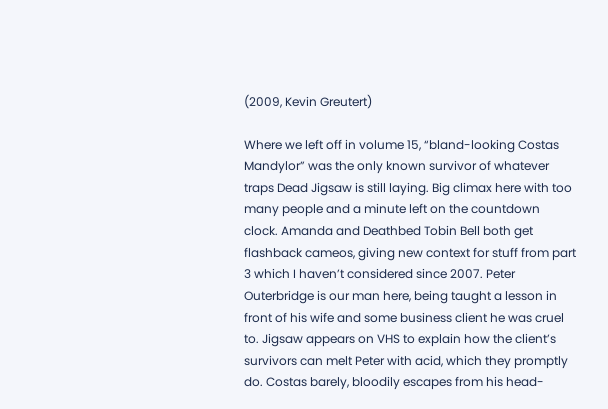(2009, Kevin Greutert)

Where we left off in volume 15, “bland-looking Costas Mandylor” was the only known survivor of whatever traps Dead Jigsaw is still laying. Big climax here with too many people and a minute left on the countdown clock. Amanda and Deathbed Tobin Bell both get flashback cameos, giving new context for stuff from part 3 which I haven’t considered since 2007. Peter Outerbridge is our man here, being taught a lesson in front of his wife and some business client he was cruel to. Jigsaw appears on VHS to explain how the client’s survivors can melt Peter with acid, which they promptly do. Costas barely, bloodily escapes from his head-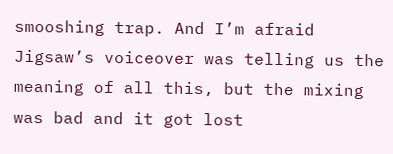smooshing trap. And I’m afraid Jigsaw’s voiceover was telling us the meaning of all this, but the mixing was bad and it got lost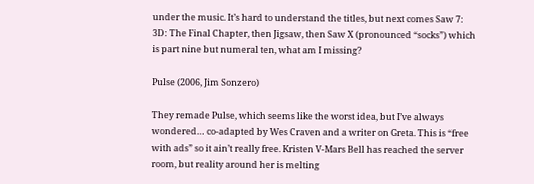under the music. It’s hard to understand the titles, but next comes Saw 7: 3D: The Final Chapter, then Jigsaw, then Saw X (pronounced “socks”) which is part nine but numeral ten, what am I missing?

Pulse (2006, Jim Sonzero)

They remade Pulse, which seems like the worst idea, but I’ve always wondered… co-adapted by Wes Craven and a writer on Greta. This is “free with ads” so it ain’t really free. Kristen V-Mars Bell has reached the server room, but reality around her is melting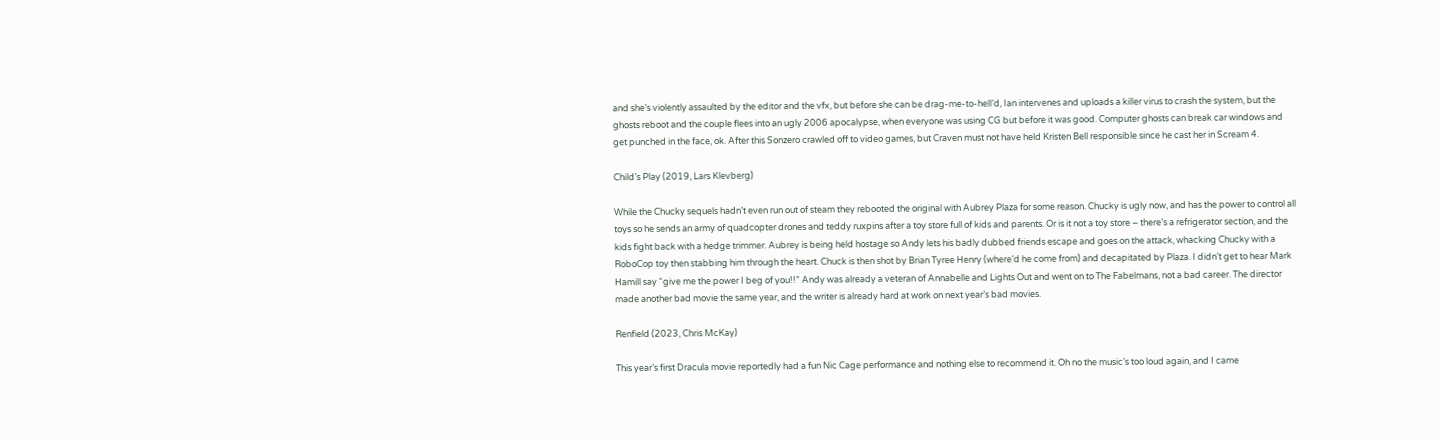and she’s violently assaulted by the editor and the vfx, but before she can be drag-me-to-hell’d, Ian intervenes and uploads a killer virus to crash the system, but the ghosts reboot and the couple flees into an ugly 2006 apocalypse, when everyone was using CG but before it was good. Computer ghosts can break car windows and get punched in the face, ok. After this Sonzero crawled off to video games, but Craven must not have held Kristen Bell responsible since he cast her in Scream 4.

Child’s Play (2019, Lars Klevberg)

While the Chucky sequels hadn’t even run out of steam they rebooted the original with Aubrey Plaza for some reason. Chucky is ugly now, and has the power to control all toys so he sends an army of quadcopter drones and teddy ruxpins after a toy store full of kids and parents. Or is it not a toy store – there’s a refrigerator section, and the kids fight back with a hedge trimmer. Aubrey is being held hostage so Andy lets his badly dubbed friends escape and goes on the attack, whacking Chucky with a RoboCop toy then stabbing him through the heart. Chuck is then shot by Brian Tyree Henry (where’d he come from) and decapitated by Plaza. I didn’t get to hear Mark Hamill say “give me the power I beg of you!!” Andy was already a veteran of Annabelle and Lights Out and went on to The Fabelmans, not a bad career. The director made another bad movie the same year, and the writer is already hard at work on next year’s bad movies.

Renfield (2023, Chris McKay)

This year’s first Dracula movie reportedly had a fun Nic Cage performance and nothing else to recommend it. Oh no the music’s too loud again, and I came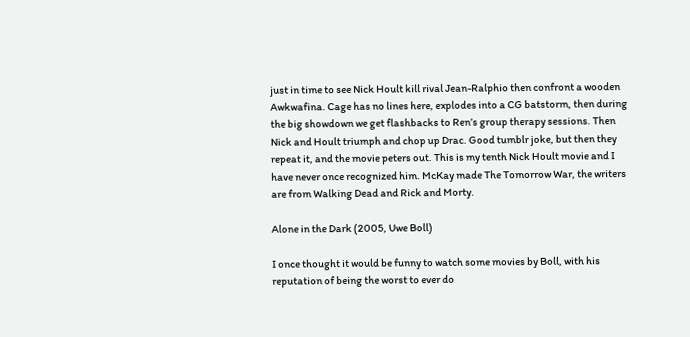just in time to see Nick Hoult kill rival Jean-Ralphio then confront a wooden Awkwafina. Cage has no lines here, explodes into a CG batstorm, then during the big showdown we get flashbacks to Ren’s group therapy sessions. Then Nick and Hoult triumph and chop up Drac. Good tumblr joke, but then they repeat it, and the movie peters out. This is my tenth Nick Hoult movie and I have never once recognized him. McKay made The Tomorrow War, the writers are from Walking Dead and Rick and Morty.

Alone in the Dark (2005, Uwe Boll)

I once thought it would be funny to watch some movies by Boll, with his reputation of being the worst to ever do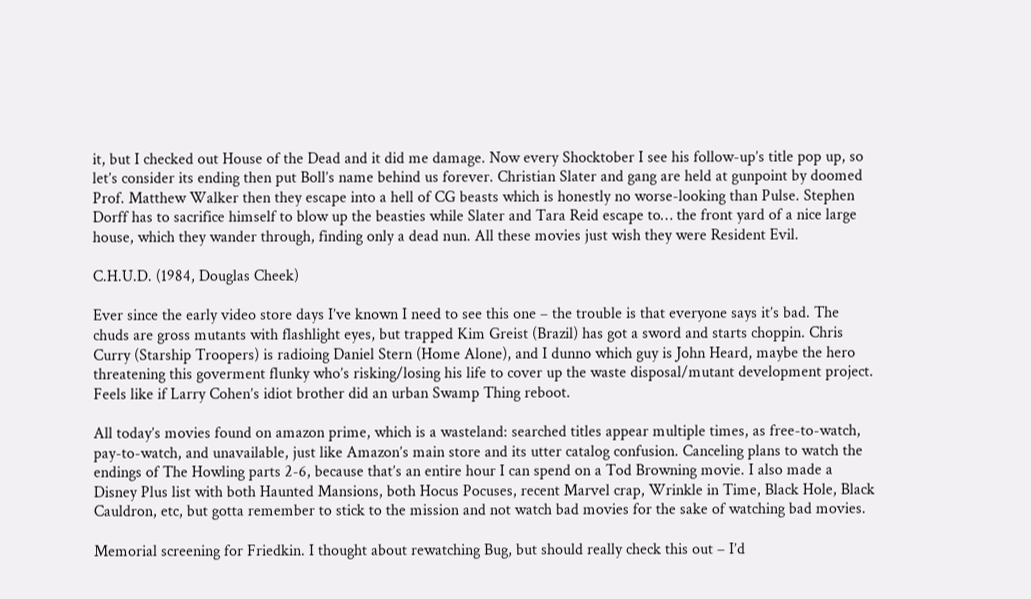it, but I checked out House of the Dead and it did me damage. Now every Shocktober I see his follow-up’s title pop up, so let’s consider its ending then put Boll’s name behind us forever. Christian Slater and gang are held at gunpoint by doomed Prof. Matthew Walker then they escape into a hell of CG beasts which is honestly no worse-looking than Pulse. Stephen Dorff has to sacrifice himself to blow up the beasties while Slater and Tara Reid escape to… the front yard of a nice large house, which they wander through, finding only a dead nun. All these movies just wish they were Resident Evil.

C.H.U.D. (1984, Douglas Cheek)

Ever since the early video store days I’ve known I need to see this one – the trouble is that everyone says it’s bad. The chuds are gross mutants with flashlight eyes, but trapped Kim Greist (Brazil) has got a sword and starts choppin. Chris Curry (Starship Troopers) is radioing Daniel Stern (Home Alone), and I dunno which guy is John Heard, maybe the hero threatening this goverment flunky who’s risking/losing his life to cover up the waste disposal/mutant development project. Feels like if Larry Cohen’s idiot brother did an urban Swamp Thing reboot.

All today’s movies found on amazon prime, which is a wasteland: searched titles appear multiple times, as free-to-watch, pay-to-watch, and unavailable, just like Amazon’s main store and its utter catalog confusion. Canceling plans to watch the endings of The Howling parts 2-6, because that’s an entire hour I can spend on a Tod Browning movie. I also made a Disney Plus list with both Haunted Mansions, both Hocus Pocuses, recent Marvel crap, Wrinkle in Time, Black Hole, Black Cauldron, etc, but gotta remember to stick to the mission and not watch bad movies for the sake of watching bad movies.

Memorial screening for Friedkin. I thought about rewatching Bug, but should really check this out – I’d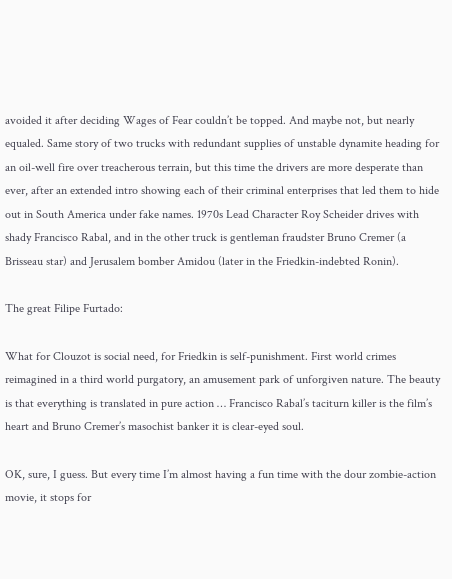avoided it after deciding Wages of Fear couldn’t be topped. And maybe not, but nearly equaled. Same story of two trucks with redundant supplies of unstable dynamite heading for an oil-well fire over treacherous terrain, but this time the drivers are more desperate than ever, after an extended intro showing each of their criminal enterprises that led them to hide out in South America under fake names. 1970s Lead Character Roy Scheider drives with shady Francisco Rabal, and in the other truck is gentleman fraudster Bruno Cremer (a Brisseau star) and Jerusalem bomber Amidou (later in the Friedkin-indebted Ronin).

The great Filipe Furtado:

What for Clouzot is social need, for Friedkin is self-punishment. First world crimes reimagined in a third world purgatory, an amusement park of unforgiven nature. The beauty is that everything is translated in pure action … Francisco Rabal’s taciturn killer is the film’s heart and Bruno Cremer’s masochist banker it is clear-eyed soul.

OK, sure, I guess. But every time I’m almost having a fun time with the dour zombie-action movie, it stops for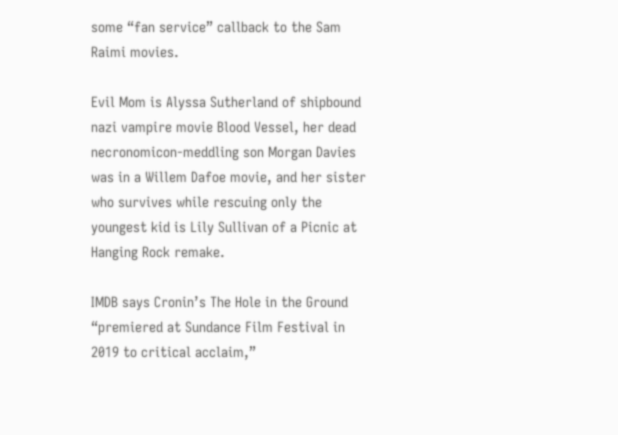some “fan service” callback to the Sam Raimi movies.

Evil Mom is Alyssa Sutherland of shipbound nazi vampire movie Blood Vessel, her dead necronomicon-meddling son Morgan Davies was in a Willem Dafoe movie, and her sister who survives while rescuing only the youngest kid is Lily Sullivan of a Picnic at Hanging Rock remake.

IMDB says Cronin’s The Hole in the Ground “premiered at Sundance Film Festival in 2019 to critical acclaim,”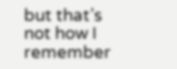but that’s not how I remember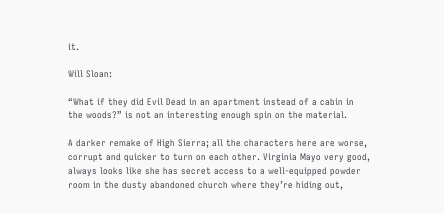it.

Will Sloan:

“What if they did Evil Dead in an apartment instead of a cabin in the woods?” is not an interesting enough spin on the material.

A darker remake of High Sierra; all the characters here are worse, corrupt and quicker to turn on each other. Virginia Mayo very good, always looks like she has secret access to a well-equipped powder room in the dusty abandoned church where they’re hiding out,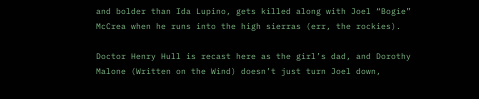and bolder than Ida Lupino, gets killed along with Joel “Bogie” McCrea when he runs into the high sierras (err, the rockies).

Doctor Henry Hull is recast here as the girl’s dad, and Dorothy Malone (Written on the Wind) doesn’t just turn Joel down,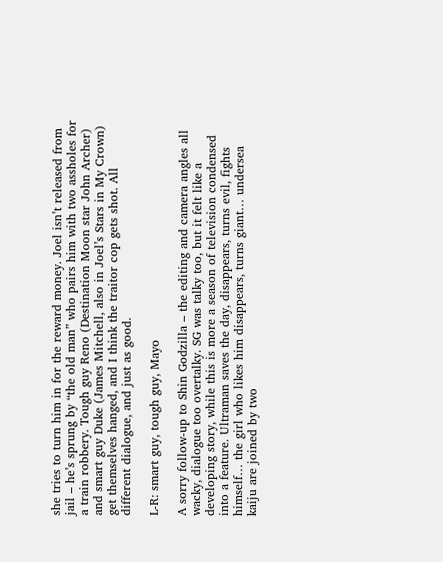she tries to turn him in for the reward money. Joel isn’t released from jail – he’s sprung by “the old man” who pairs him with two assholes for a train robbery. Tough guy Reno (Destination Moon star John Archer) and smart guy Duke (James Mitchell, also in Joel’s Stars in My Crown) get themselves hanged, and I think the traitor cop gets shot. All different dialogue, and just as good.

L-R: smart guy, tough guy, Mayo

A sorry follow-up to Shin Godzilla – the editing and camera angles all wacky, dialogue too overtalky. SG was talky too, but it felt like a developing story, while this is more a season of television condensed into a feature. Ultraman saves the day, disappears, turns evil, fights himself… the girl who likes him disappears, turns giant… undersea kaiju are joined by two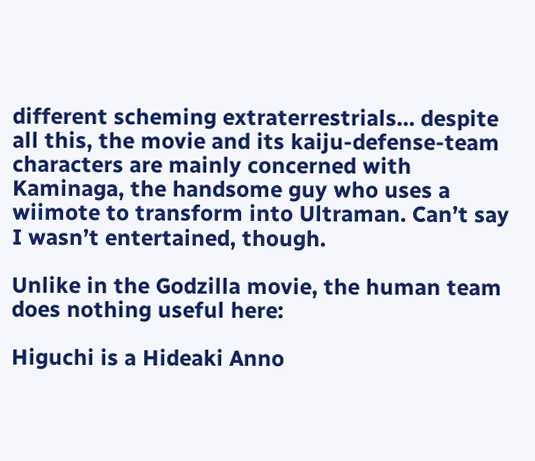different scheming extraterrestrials… despite all this, the movie and its kaiju-defense-team characters are mainly concerned with Kaminaga, the handsome guy who uses a wiimote to transform into Ultraman. Can’t say I wasn’t entertained, though.

Unlike in the Godzilla movie, the human team does nothing useful here:

Higuchi is a Hideaki Anno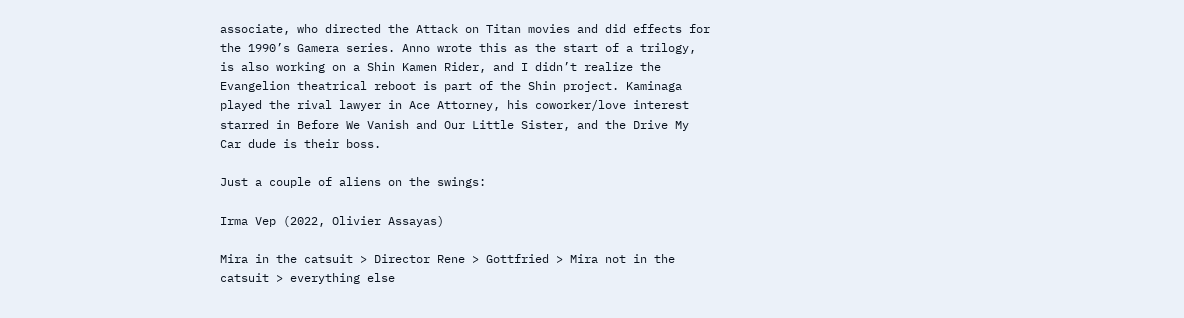associate, who directed the Attack on Titan movies and did effects for the 1990’s Gamera series. Anno wrote this as the start of a trilogy, is also working on a Shin Kamen Rider, and I didn’t realize the Evangelion theatrical reboot is part of the Shin project. Kaminaga played the rival lawyer in Ace Attorney, his coworker/love interest starred in Before We Vanish and Our Little Sister, and the Drive My Car dude is their boss.

Just a couple of aliens on the swings:

Irma Vep (2022, Olivier Assayas)

Mira in the catsuit > Director Rene > Gottfried > Mira not in the catsuit > everything else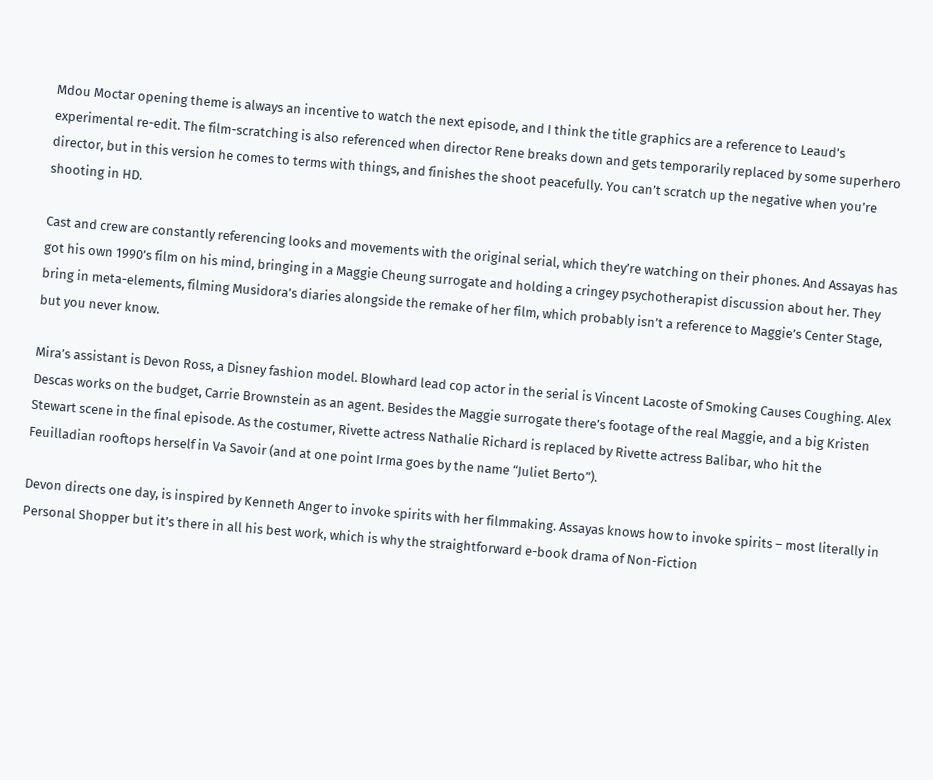Mdou Moctar opening theme is always an incentive to watch the next episode, and I think the title graphics are a reference to Leaud’s experimental re-edit. The film-scratching is also referenced when director Rene breaks down and gets temporarily replaced by some superhero director, but in this version he comes to terms with things, and finishes the shoot peacefully. You can’t scratch up the negative when you’re shooting in HD.

Cast and crew are constantly referencing looks and movements with the original serial, which they’re watching on their phones. And Assayas has got his own 1990’s film on his mind, bringing in a Maggie Cheung surrogate and holding a cringey psychotherapist discussion about her. They bring in meta-elements, filming Musidora’s diaries alongside the remake of her film, which probably isn’t a reference to Maggie’s Center Stage, but you never know.

Mira’s assistant is Devon Ross, a Disney fashion model. Blowhard lead cop actor in the serial is Vincent Lacoste of Smoking Causes Coughing. Alex Descas works on the budget, Carrie Brownstein as an agent. Besides the Maggie surrogate there’s footage of the real Maggie, and a big Kristen Stewart scene in the final episode. As the costumer, Rivette actress Nathalie Richard is replaced by Rivette actress Balibar, who hit the Feuilladian rooftops herself in Va Savoir (and at one point Irma goes by the name “Juliet Berto”).

Devon directs one day, is inspired by Kenneth Anger to invoke spirits with her filmmaking. Assayas knows how to invoke spirits – most literally in Personal Shopper but it’s there in all his best work, which is why the straightforward e-book drama of Non-Fiction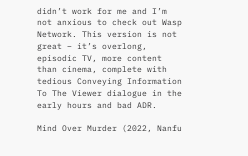didn’t work for me and I’m not anxious to check out Wasp Network. This version is not great – it’s overlong, episodic TV, more content than cinema, complete with tedious Conveying Information To The Viewer dialogue in the early hours and bad ADR.

Mind Over Murder (2022, Nanfu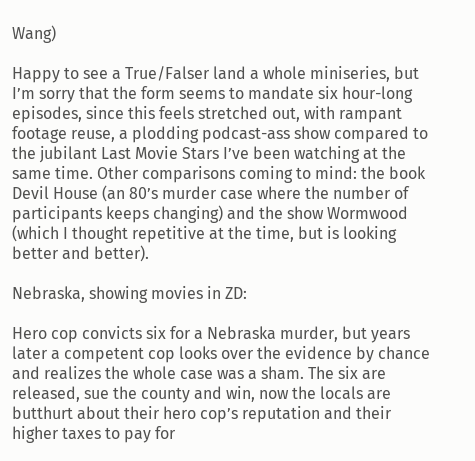Wang)

Happy to see a True/Falser land a whole miniseries, but I’m sorry that the form seems to mandate six hour-long episodes, since this feels stretched out, with rampant footage reuse, a plodding podcast-ass show compared to the jubilant Last Movie Stars I’ve been watching at the same time. Other comparisons coming to mind: the book Devil House (an 80’s murder case where the number of participants keeps changing) and the show Wormwood (which I thought repetitive at the time, but is looking better and better).

Nebraska, showing movies in ZD:

Hero cop convicts six for a Nebraska murder, but years later a competent cop looks over the evidence by chance and realizes the whole case was a sham. The six are released, sue the county and win, now the locals are butthurt about their hero cop’s reputation and their higher taxes to pay for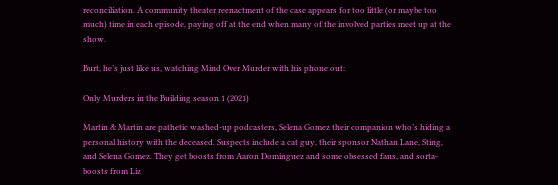reconciliation. A community theater reenactment of the case appears for too little (or maybe too much) time in each episode, paying off at the end when many of the involved parties meet up at the show.

Burt, he’s just like us, watching Mind Over Murder with his phone out:

Only Murders in the Building season 1 (2021)

Martin & Martin are pathetic washed-up podcasters, Selena Gomez their companion who’s hiding a personal history with the deceased. Suspects include a cat guy, their sponsor Nathan Lane, Sting, and Selena Gomez. They get boosts from Aaron Dominguez and some obsessed fans, and sorta-boosts from Liz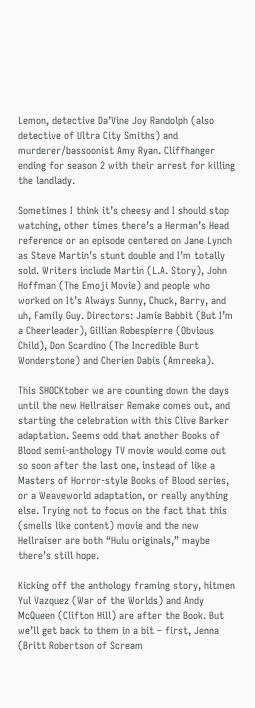Lemon, detective Da’Vine Joy Randolph (also detective of Ultra City Smiths) and murderer/bassoonist Amy Ryan. Cliffhanger ending for season 2 with their arrest for killing the landlady.

Sometimes I think it’s cheesy and I should stop watching, other times there’s a Herman’s Head reference or an episode centered on Jane Lynch as Steve Martin’s stunt double and I’m totally sold. Writers include Martin (L.A. Story), John Hoffman (The Emoji Movie) and people who worked on It’s Always Sunny, Chuck, Barry, and uh, Family Guy. Directors: Jamie Babbit (But I’m a Cheerleader), Gillian Robespierre (Obvious Child), Don Scardino (The Incredible Burt Wonderstone) and Cherien Dabis (Amreeka).

This SHOCKtober we are counting down the days until the new Hellraiser Remake comes out, and starting the celebration with this Clive Barker adaptation. Seems odd that another Books of Blood semi-anthology TV movie would come out so soon after the last one, instead of like a Masters of Horror-style Books of Blood series, or a Weaveworld adaptation, or really anything else. Trying not to focus on the fact that this (smells like content) movie and the new Hellraiser are both “Hulu originals,” maybe there’s still hope.

Kicking off the anthology framing story, hitmen Yul Vazquez (War of the Worlds) and Andy McQueen (Clifton Hill) are after the Book. But we’ll get back to them in a bit – first, Jenna (Britt Robertson of Scream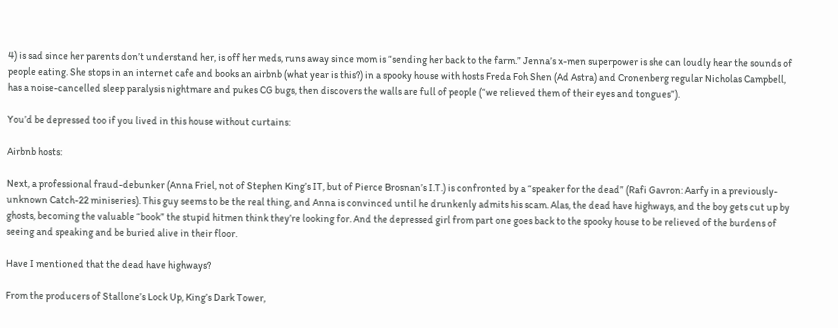4) is sad since her parents don’t understand her, is off her meds, runs away since mom is “sending her back to the farm.” Jenna’s x-men superpower is she can loudly hear the sounds of people eating. She stops in an internet cafe and books an airbnb (what year is this?) in a spooky house with hosts Freda Foh Shen (Ad Astra) and Cronenberg regular Nicholas Campbell, has a noise-cancelled sleep paralysis nightmare and pukes CG bugs, then discovers the walls are full of people (“we relieved them of their eyes and tongues”).

You’d be depressed too if you lived in this house without curtains:

Airbnb hosts:

Next, a professional fraud-debunker (Anna Friel, not of Stephen King’s IT, but of Pierce Brosnan’s I.T.) is confronted by a “speaker for the dead” (Rafi Gavron: Aarfy in a previously-unknown Catch-22 miniseries). This guy seems to be the real thing, and Anna is convinced until he drunkenly admits his scam. Alas, the dead have highways, and the boy gets cut up by ghosts, becoming the valuable “book” the stupid hitmen think they’re looking for. And the depressed girl from part one goes back to the spooky house to be relieved of the burdens of seeing and speaking and be buried alive in their floor.

Have I mentioned that the dead have highways?

From the producers of Stallone’s Lock Up, King’s Dark Tower,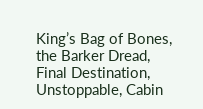King’s Bag of Bones, the Barker Dread, Final Destination, Unstoppable, Cabin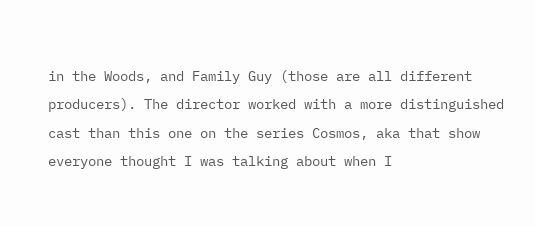in the Woods, and Family Guy (those are all different producers). The director worked with a more distinguished cast than this one on the series Cosmos, aka that show everyone thought I was talking about when I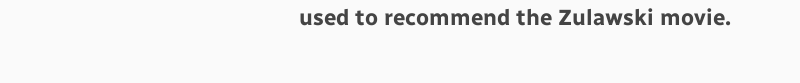used to recommend the Zulawski movie.